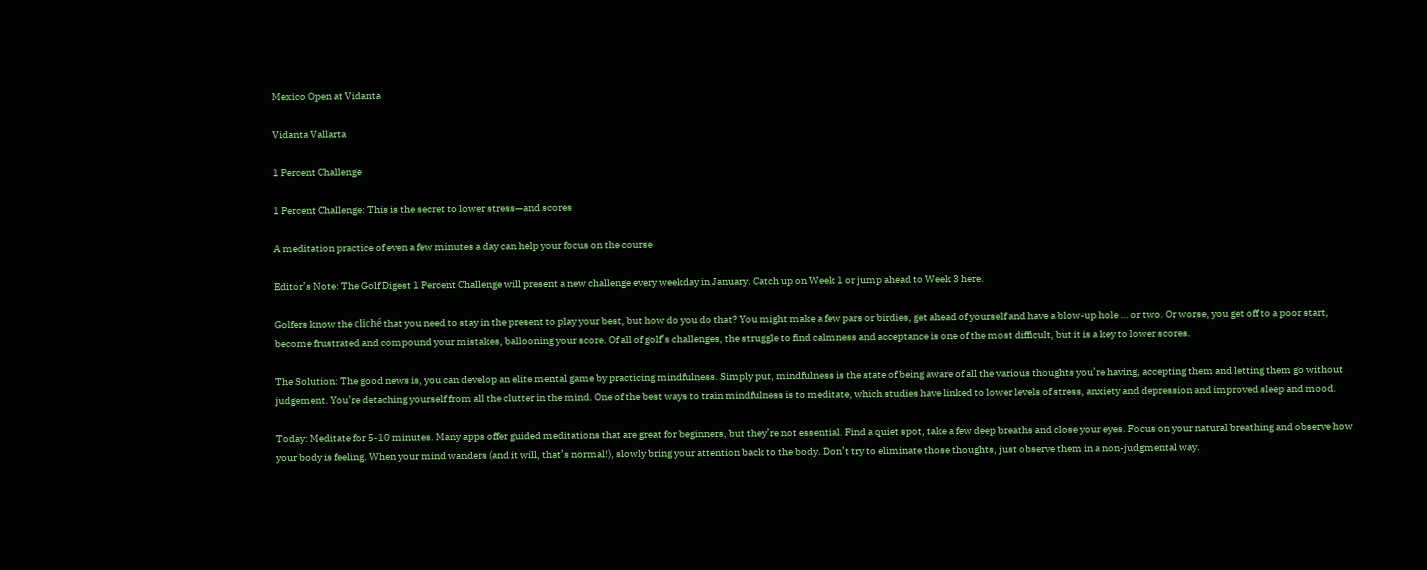Mexico Open at Vidanta

Vidanta Vallarta

1 Percent Challenge

1 Percent Challenge: This is the secret to lower stress—and scores

A meditation practice of even a few minutes a day can help your focus on the course

Editor’s Note: The Golf Digest 1 Percent Challenge will present a new challenge every weekday in January. Catch up on Week 1 or jump ahead to Week 3 here.

Golfers know the cliché that you need to stay in the present to play your best, but how do you do that? You might make a few pars or birdies, get ahead of yourself and have a blow-up hole … or two. Or worse, you get off to a poor start, become frustrated and compound your mistakes, ballooning your score. Of all of golf’s challenges, the struggle to find calmness and acceptance is one of the most difficult, but it is a key to lower scores.

The Solution: The good news is, you can develop an elite mental game by practicing mindfulness. Simply put, mindfulness is the state of being aware of all the various thoughts you’re having, accepting them and letting them go without judgement. You’re detaching yourself from all the clutter in the mind. One of the best ways to train mindfulness is to meditate, which studies have linked to lower levels of stress, anxiety and depression and improved sleep and mood.

Today: Meditate for 5-10 minutes. Many apps offer guided meditations that are great for beginners, but they’re not essential. Find a quiet spot, take a few deep breaths and close your eyes. Focus on your natural breathing and observe how your body is feeling. When your mind wanders (and it will, that’s normal!), slowly bring your attention back to the body. Don’t try to eliminate those thoughts, just observe them in a non-judgmental way.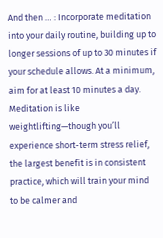And then … : Incorporate meditation into your daily routine, building up to longer sessions of up to 30 minutes if your schedule allows. At a minimum, aim for at least 10 minutes a day. Meditation is like weightlifting—though you’ll experience short-term stress relief, the largest benefit is in consistent practice, which will train your mind to be calmer and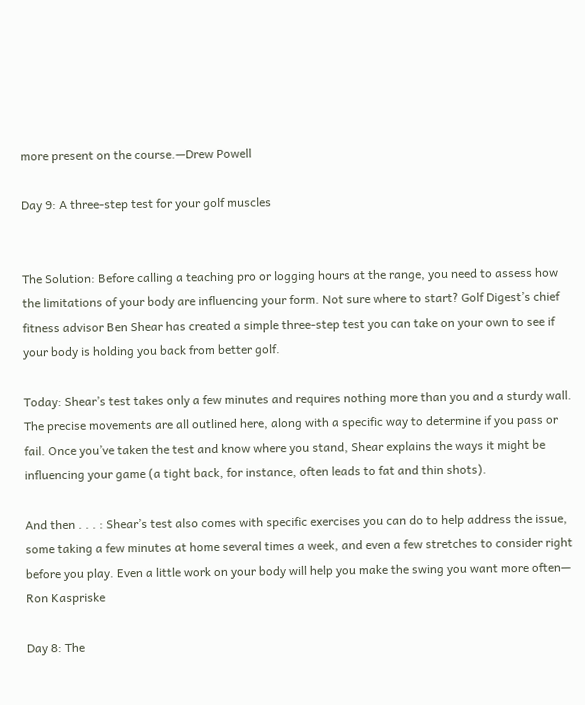more present on the course.—Drew Powell

Day 9: A three-step test for your golf muscles


The Solution: Before calling a teaching pro or logging hours at the range, you need to assess how the limitations of your body are influencing your form. Not sure where to start? Golf Digest’s chief fitness advisor Ben Shear has created a simple three-step test you can take on your own to see if your body is holding you back from better golf.

Today: Shear’s test takes only a few minutes and requires nothing more than you and a sturdy wall. The precise movements are all outlined here, along with a specific way to determine if you pass or fail. Once you’ve taken the test and know where you stand, Shear explains the ways it might be influencing your game (a tight back, for instance, often leads to fat and thin shots).

And then . . . : Shear’s test also comes with specific exercises you can do to help address the issue, some taking a few minutes at home several times a week, and even a few stretches to consider right before you play. Even a little work on your body will help you make the swing you want more often— Ron Kaspriske

Day 8: The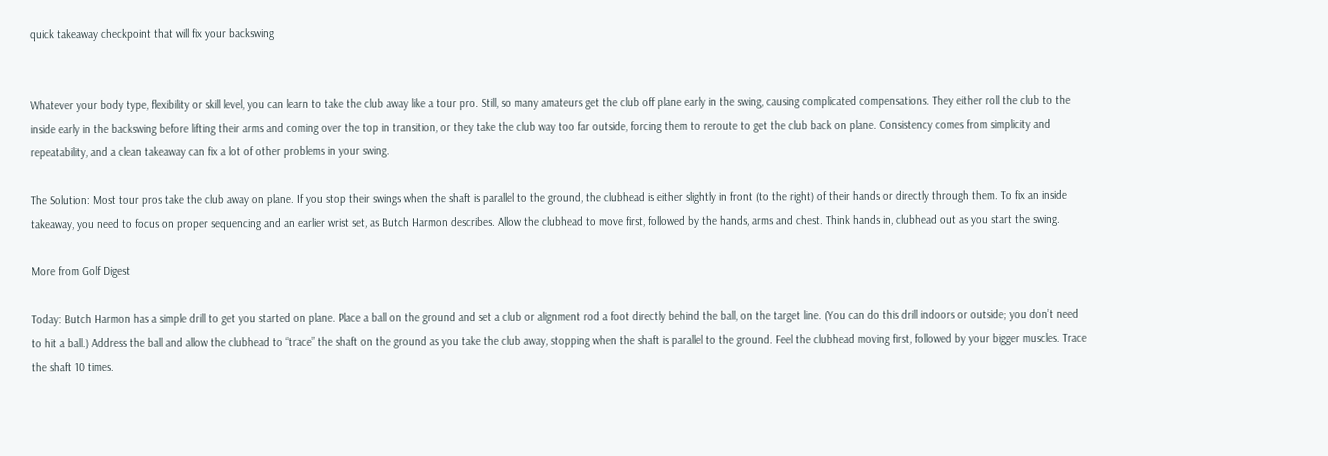quick takeaway checkpoint that will fix your backswing


Whatever your body type, flexibility or skill level, you can learn to take the club away like a tour pro. Still, so many amateurs get the club off plane early in the swing, causing complicated compensations. They either roll the club to the inside early in the backswing before lifting their arms and coming over the top in transition, or they take the club way too far outside, forcing them to reroute to get the club back on plane. Consistency comes from simplicity and repeatability, and a clean takeaway can fix a lot of other problems in your swing.

The Solution: Most tour pros take the club away on plane. If you stop their swings when the shaft is parallel to the ground, the clubhead is either slightly in front (to the right) of their hands or directly through them. To fix an inside takeaway, you need to focus on proper sequencing and an earlier wrist set, as Butch Harmon describes. Allow the clubhead to move first, followed by the hands, arms and chest. Think hands in, clubhead out as you start the swing.

More from Golf Digest

Today: Butch Harmon has a simple drill to get you started on plane. Place a ball on the ground and set a club or alignment rod a foot directly behind the ball, on the target line. (You can do this drill indoors or outside; you don’t need to hit a ball.) Address the ball and allow the clubhead to “trace” the shaft on the ground as you take the club away, stopping when the shaft is parallel to the ground. Feel the clubhead moving first, followed by your bigger muscles. Trace the shaft 10 times.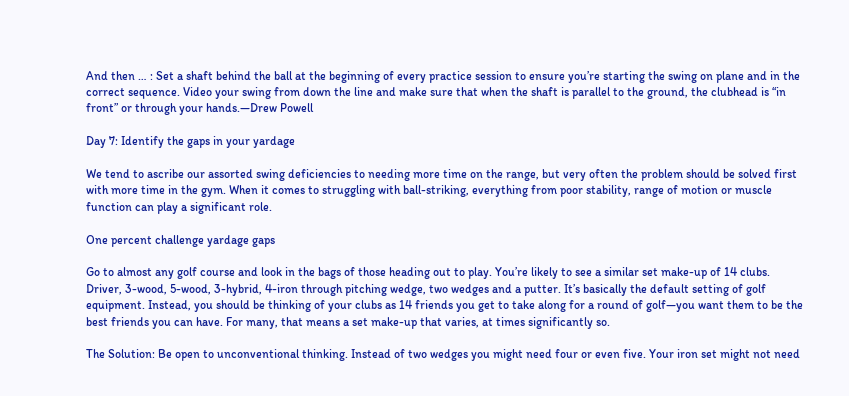And then … : Set a shaft behind the ball at the beginning of every practice session to ensure you’re starting the swing on plane and in the correct sequence. Video your swing from down the line and make sure that when the shaft is parallel to the ground, the clubhead is “in front” or through your hands.—Drew Powell

Day 7: Identify the gaps in your yardage

We tend to ascribe our assorted swing deficiencies to needing more time on the range, but very often the problem should be solved first with more time in the gym. When it comes to struggling with ball-striking, everything from poor stability, range of motion or muscle function can play a significant role.

One percent challenge yardage gaps

Go to almost any golf course and look in the bags of those heading out to play. You’re likely to see a similar set make-up of 14 clubs. Driver, 3-wood, 5-wood, 3-hybrid, 4-iron through pitching wedge, two wedges and a putter. It’s basically the default setting of golf equipment. Instead, you should be thinking of your clubs as 14 friends you get to take along for a round of golf—you want them to be the best friends you can have. For many, that means a set make-up that varies, at times significantly so.

The Solution: Be open to unconventional thinking. Instead of two wedges you might need four or even five. Your iron set might not need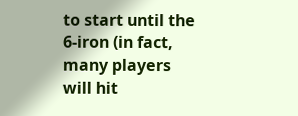to start until the 6-iron (in fact, many players will hit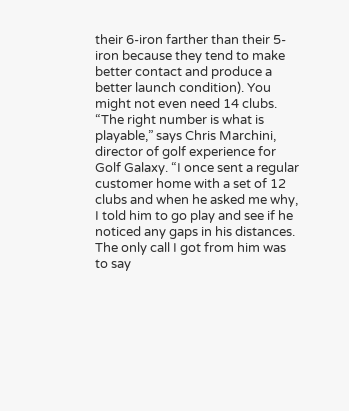their 6-iron farther than their 5-iron because they tend to make better contact and produce a better launch condition). You might not even need 14 clubs. “The right number is what is playable,” says Chris Marchini, director of golf experience for Golf Galaxy. “I once sent a regular customer home with a set of 12 clubs and when he asked me why, I told him to go play and see if he noticed any gaps in his distances. The only call I got from him was to say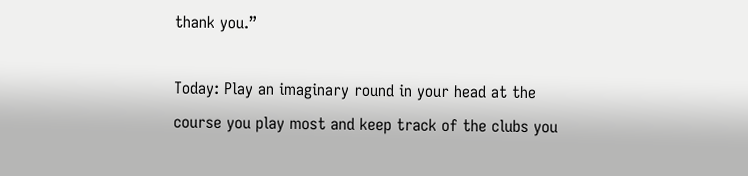thank you.”

Today: Play an imaginary round in your head at the course you play most and keep track of the clubs you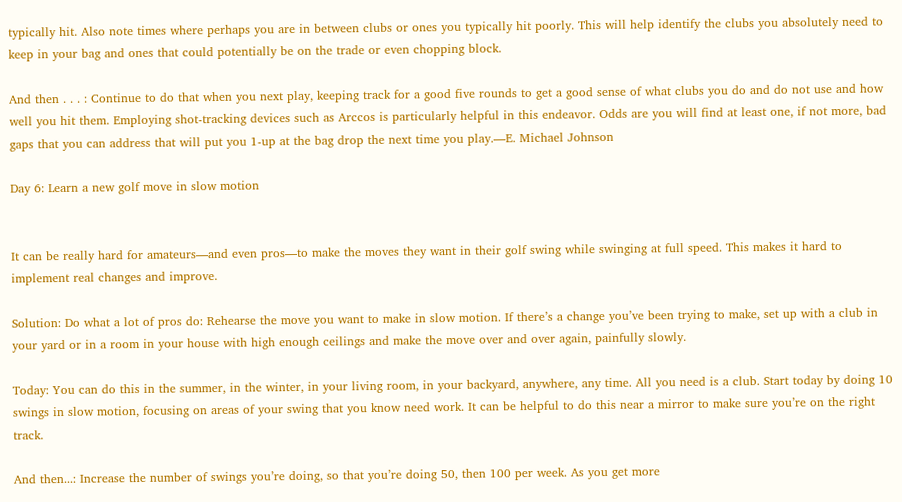typically hit. Also note times where perhaps you are in between clubs or ones you typically hit poorly. This will help identify the clubs you absolutely need to keep in your bag and ones that could potentially be on the trade or even chopping block.

And then . . . : Continue to do that when you next play, keeping track for a good five rounds to get a good sense of what clubs you do and do not use and how well you hit them. Employing shot-tracking devices such as Arccos is particularly helpful in this endeavor. Odds are you will find at least one, if not more, bad gaps that you can address that will put you 1-up at the bag drop the next time you play.—E. Michael Johnson

Day 6: Learn a new golf move in slow motion


It can be really hard for amateurs—and even pros—to make the moves they want in their golf swing while swinging at full speed. This makes it hard to implement real changes and improve.

Solution: Do what a lot of pros do: Rehearse the move you want to make in slow motion. If there’s a change you’ve been trying to make, set up with a club in your yard or in a room in your house with high enough ceilings and make the move over and over again, painfully slowly.

Today: You can do this in the summer, in the winter, in your living room, in your backyard, anywhere, any time. All you need is a club. Start today by doing 10 swings in slow motion, focusing on areas of your swing that you know need work. It can be helpful to do this near a mirror to make sure you’re on the right track.

And then...: Increase the number of swings you’re doing, so that you’re doing 50, then 100 per week. As you get more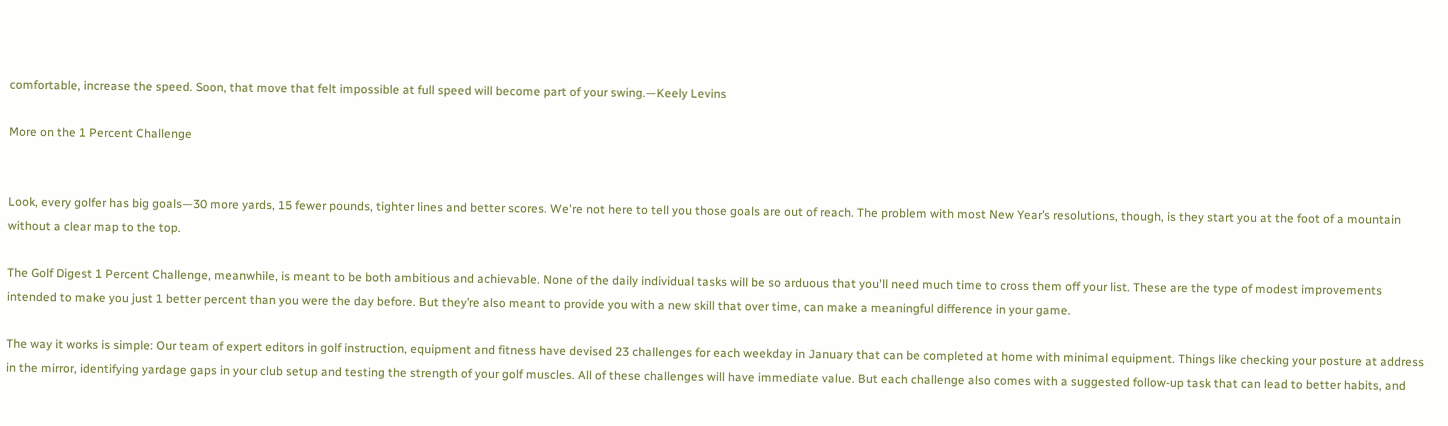comfortable, increase the speed. Soon, that move that felt impossible at full speed will become part of your swing.—Keely Levins

More on the 1 Percent Challenge


Look, every golfer has big goals—30 more yards, 15 fewer pounds, tighter lines and better scores. We're not here to tell you those goals are out of reach. The problem with most New Year’s resolutions, though, is they start you at the foot of a mountain without a clear map to the top.

The Golf Digest 1 Percent Challenge, meanwhile, is meant to be both ambitious and achievable. None of the daily individual tasks will be so arduous that you'll need much time to cross them off your list. These are the type of modest improvements intended to make you just 1 better percent than you were the day before. But they’re also meant to provide you with a new skill that over time, can make a meaningful difference in your game.

The way it works is simple: Our team of expert editors in golf instruction, equipment and fitness have devised 23 challenges for each weekday in January that can be completed at home with minimal equipment. Things like checking your posture at address in the mirror, identifying yardage gaps in your club setup and testing the strength of your golf muscles. All of these challenges will have immediate value. But each challenge also comes with a suggested follow-up task that can lead to better habits, and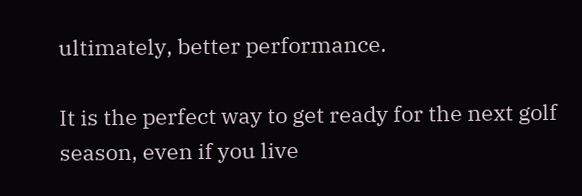ultimately, better performance.

It is the perfect way to get ready for the next golf season, even if you live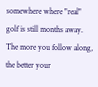somewhere where "real" golf is still months away. The more you follow along, the better your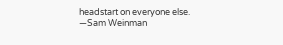headstart on everyone else. —Sam Weinman